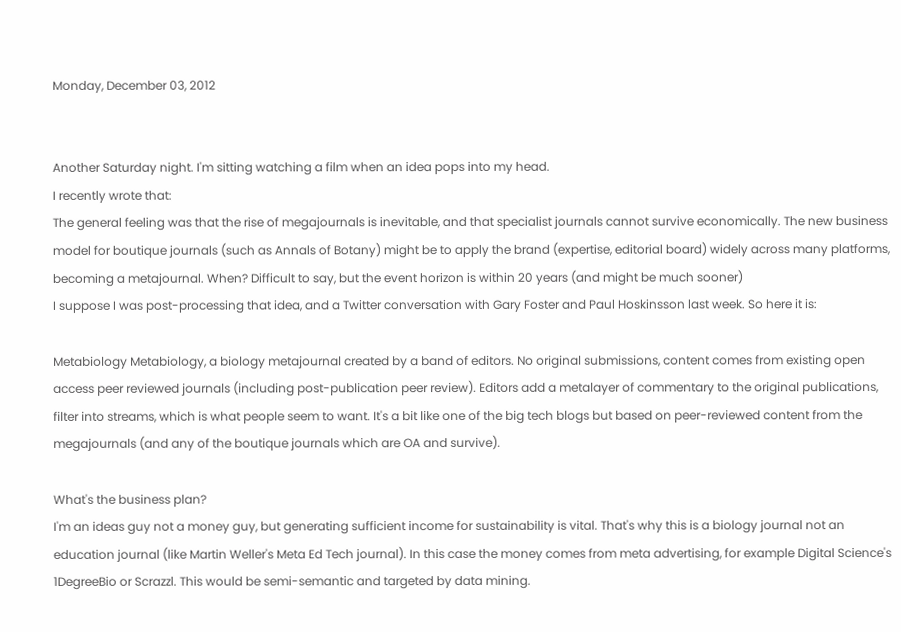Monday, December 03, 2012


Another Saturday night. I'm sitting watching a film when an idea pops into my head.
I recently wrote that:
The general feeling was that the rise of megajournals is inevitable, and that specialist journals cannot survive economically. The new business model for boutique journals (such as Annals of Botany) might be to apply the brand (expertise, editorial board) widely across many platforms, becoming a metajournal. When? Difficult to say, but the event horizon is within 20 years (and might be much sooner)
I suppose I was post-processing that idea, and a Twitter conversation with Gary Foster and Paul Hoskinsson last week. So here it is:

Metabiology Metabiology, a biology metajournal created by a band of editors. No original submissions, content comes from existing open access peer reviewed journals (including post-publication peer review). Editors add a metalayer of commentary to the original publications, filter into streams, which is what people seem to want. It's a bit like one of the big tech blogs but based on peer-reviewed content from the megajournals (and any of the boutique journals which are OA and survive).

What's the business plan?
I'm an ideas guy not a money guy, but generating sufficient income for sustainability is vital. That's why this is a biology journal not an education journal (like Martin Weller's Meta Ed Tech journal). In this case the money comes from meta advertising, for example Digital Science's 1DegreeBio or Scrazzl. This would be semi-semantic and targeted by data mining.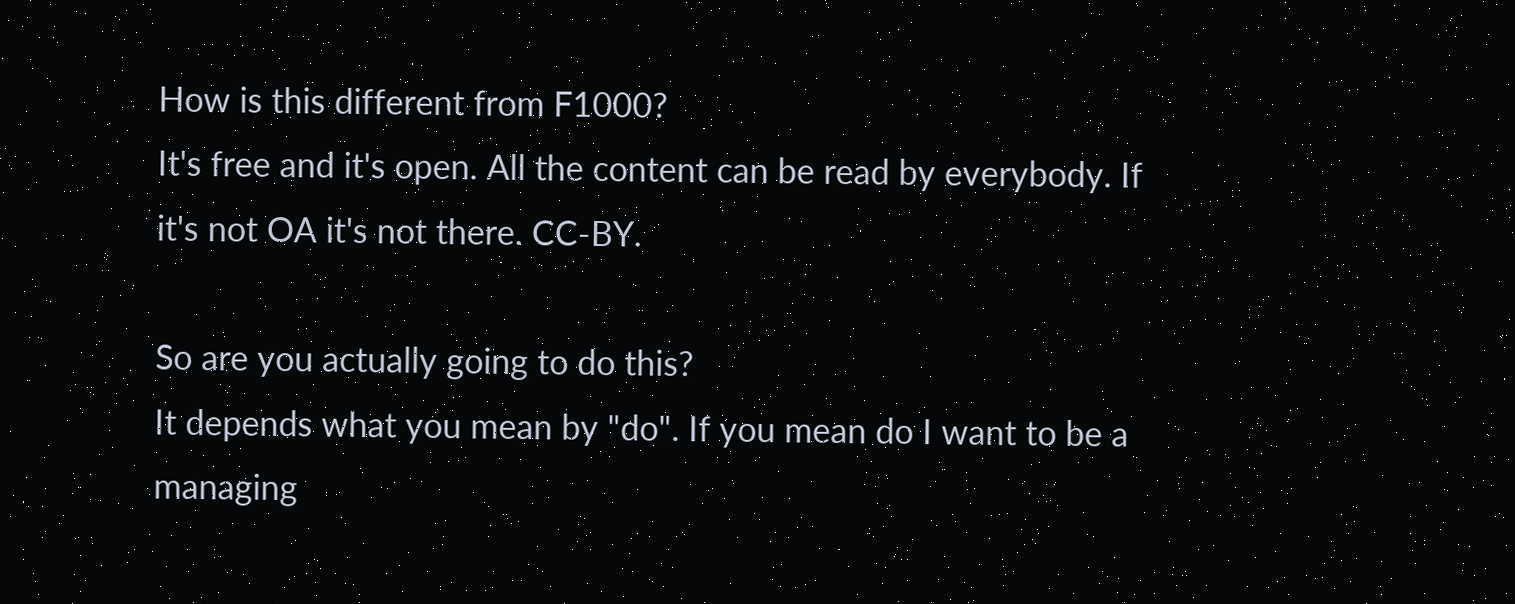How is this different from F1000?
It's free and it's open. All the content can be read by everybody. If it's not OA it's not there. CC-BY.

So are you actually going to do this?
It depends what you mean by "do". If you mean do I want to be a managing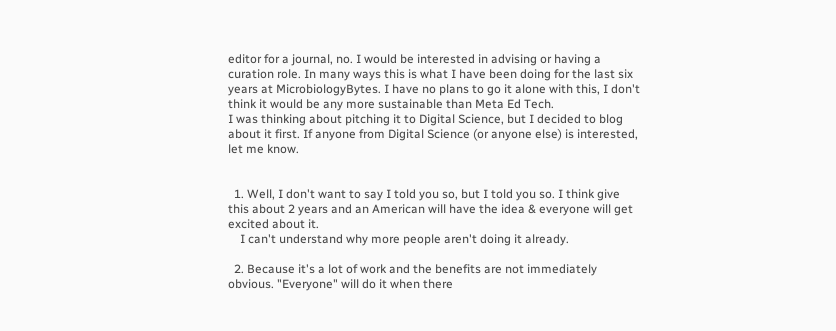editor for a journal, no. I would be interested in advising or having a curation role. In many ways this is what I have been doing for the last six years at MicrobiologyBytes. I have no plans to go it alone with this, I don't think it would be any more sustainable than Meta Ed Tech.
I was thinking about pitching it to Digital Science, but I decided to blog about it first. If anyone from Digital Science (or anyone else) is interested, let me know.


  1. Well, I don't want to say I told you so, but I told you so. I think give this about 2 years and an American will have the idea & everyone will get excited about it.
    I can't understand why more people aren't doing it already.

  2. Because it's a lot of work and the benefits are not immediately obvious. "Everyone" will do it when there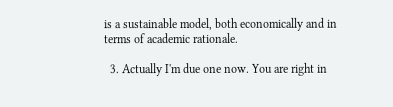is a sustainable model, both economically and in terms of academic rationale.

  3. Actually I'm due one now. You are right in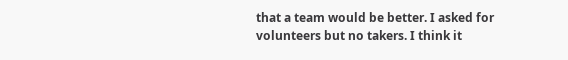that a team would be better. I asked for volunteers but no takers. I think it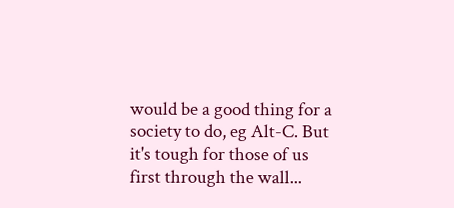would be a good thing for a society to do, eg Alt-C. But it's tough for those of us first through the wall...